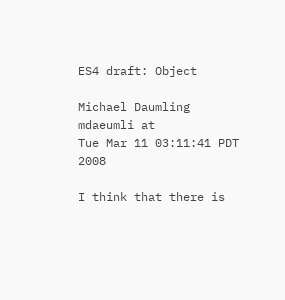ES4 draft: Object

Michael Daumling mdaeumli at
Tue Mar 11 03:11:41 PDT 2008

I think that there is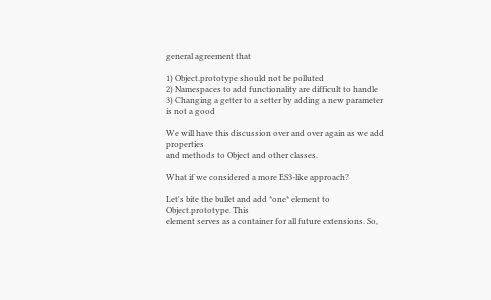general agreement that

1) Object.prototype should not be polluted
2) Namespaces to add functionality are difficult to handle
3) Changing a getter to a setter by adding a new parameter is not a good

We will have this discussion over and over again as we add properties
and methods to Object and other classes.

What if we considered a more ES3-like approach?

Let's bite the bullet and add *one* element to Object.prototype. This
element serves as a container for all future extensions. So,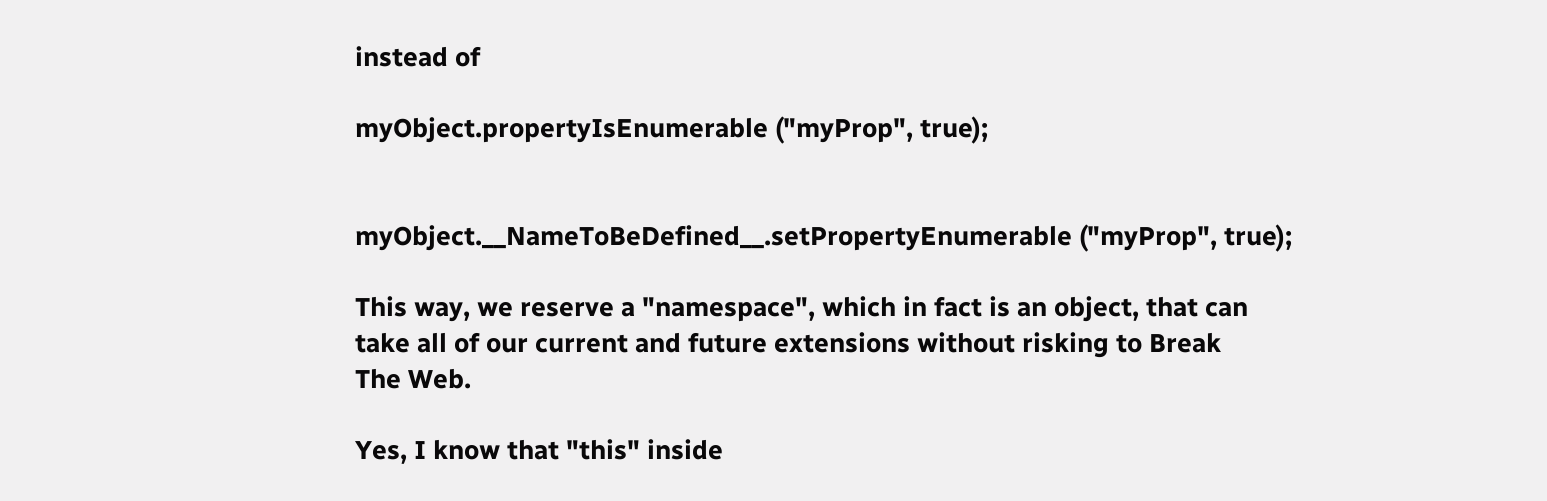instead of

myObject.propertyIsEnumerable ("myProp", true);


myObject.__NameToBeDefined__.setPropertyEnumerable ("myProp", true);

This way, we reserve a "namespace", which in fact is an object, that can
take all of our current and future extensions without risking to Break
The Web.

Yes, I know that "this" inside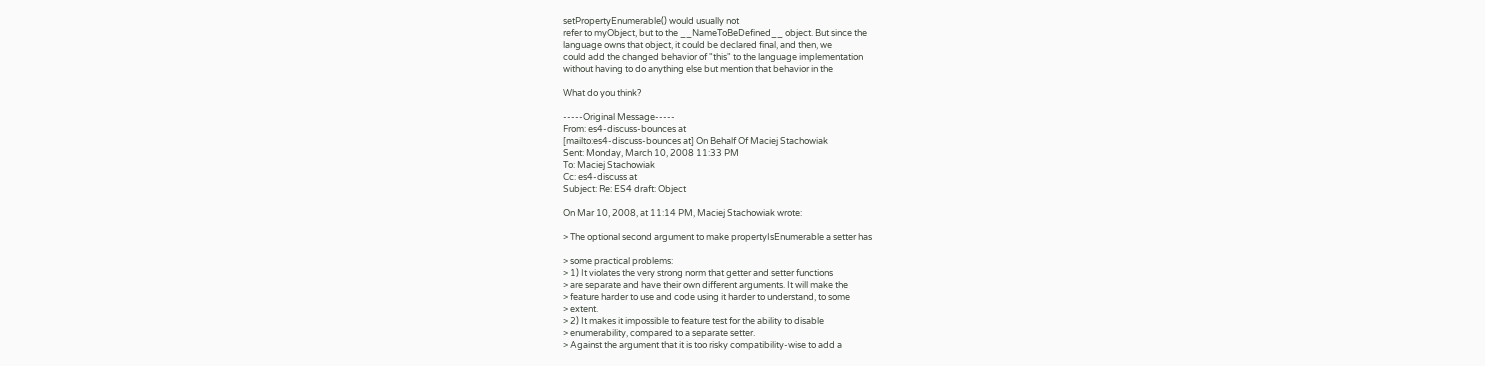setPropertyEnumerable() would usually not
refer to myObject, but to the __NameToBeDefined__ object. But since the
language owns that object, it could be declared final, and then, we
could add the changed behavior of "this" to the language implementation
without having to do anything else but mention that behavior in the

What do you think?

-----Original Message-----
From: es4-discuss-bounces at
[mailto:es4-discuss-bounces at] On Behalf Of Maciej Stachowiak
Sent: Monday, March 10, 2008 11:33 PM
To: Maciej Stachowiak
Cc: es4-discuss at
Subject: Re: ES4 draft: Object

On Mar 10, 2008, at 11:14 PM, Maciej Stachowiak wrote:

> The optional second argument to make propertyIsEnumerable a setter has

> some practical problems:
> 1) It violates the very strong norm that getter and setter functions
> are separate and have their own different arguments. It will make the
> feature harder to use and code using it harder to understand, to some
> extent.
> 2) It makes it impossible to feature test for the ability to disable
> enumerability, compared to a separate setter.
> Against the argument that it is too risky compatibility-wise to add a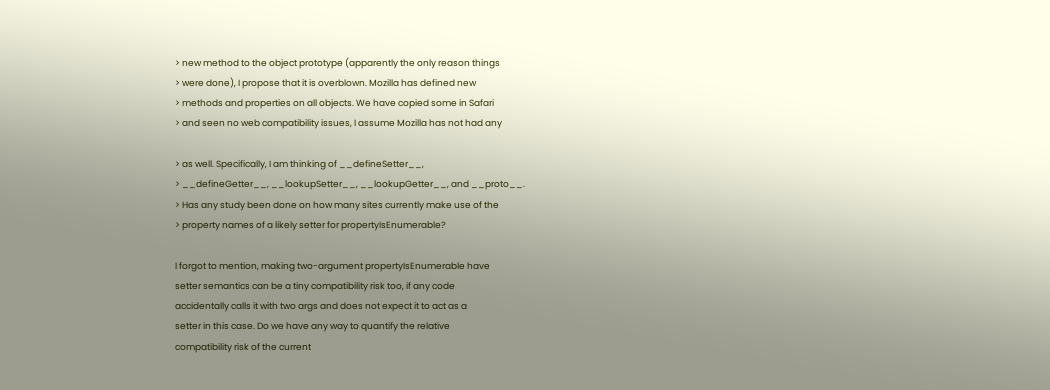> new method to the object prototype (apparently the only reason things
> were done), I propose that it is overblown. Mozilla has defined new
> methods and properties on all objects. We have copied some in Safari
> and seen no web compatibility issues, I assume Mozilla has not had any

> as well. Specifically, I am thinking of __defineSetter__,
> __defineGetter__, __lookupSetter__, __lookupGetter__, and __proto__.
> Has any study been done on how many sites currently make use of the
> property names of a likely setter for propertyIsEnumerable?

I forgot to mention, making two-argument propertyIsEnumerable have
setter semantics can be a tiny compatibility risk too, if any code
accidentally calls it with two args and does not expect it to act as a
setter in this case. Do we have any way to quantify the relative
compatibility risk of the current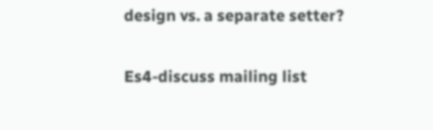design vs. a separate setter?


Es4-discuss mailing list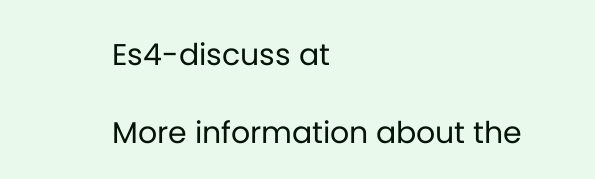Es4-discuss at

More information about the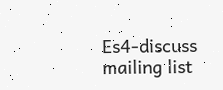Es4-discuss mailing list